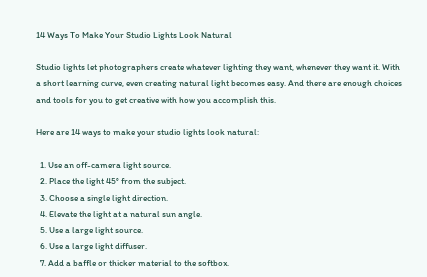14 Ways To Make Your Studio Lights Look Natural

Studio lights let photographers create whatever lighting they want, whenever they want it. With a short learning curve, even creating natural light becomes easy. And there are enough choices and tools for you to get creative with how you accomplish this.

Here are 14 ways to make your studio lights look natural:

  1. Use an off-camera light source.
  2. Place the light 45° from the subject.
  3. Choose a single light direction.
  4. Elevate the light at a natural sun angle.
  5. Use a large light source.
  6. Use a large light diffuser.
  7. Add a baffle or thicker material to the softbox.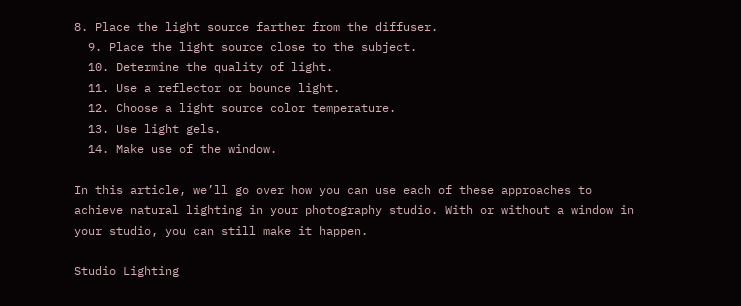8. Place the light source farther from the diffuser.
  9. Place the light source close to the subject.
  10. Determine the quality of light.
  11. Use a reflector or bounce light.
  12. Choose a light source color temperature.
  13. Use light gels.
  14. Make use of the window.

In this article, we’ll go over how you can use each of these approaches to achieve natural lighting in your photography studio. With or without a window in your studio, you can still make it happen.

Studio Lighting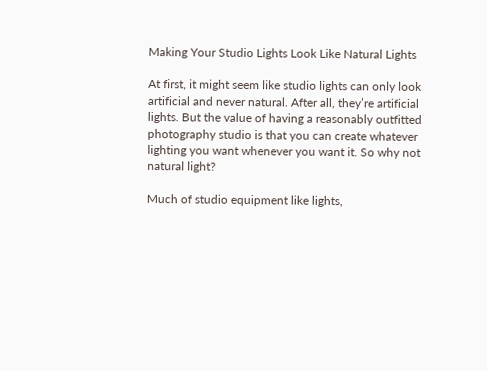Making Your Studio Lights Look Like Natural Lights

At first, it might seem like studio lights can only look artificial and never natural. After all, they’re artificial lights. But the value of having a reasonably outfitted photography studio is that you can create whatever lighting you want whenever you want it. So why not natural light?

Much of studio equipment like lights,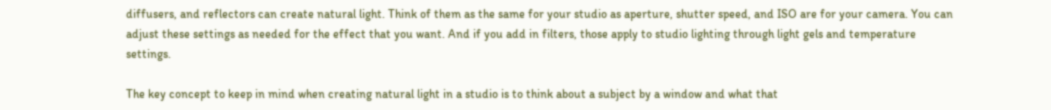diffusers, and reflectors can create natural light. Think of them as the same for your studio as aperture, shutter speed, and ISO are for your camera. You can adjust these settings as needed for the effect that you want. And if you add in filters, those apply to studio lighting through light gels and temperature settings.

The key concept to keep in mind when creating natural light in a studio is to think about a subject by a window and what that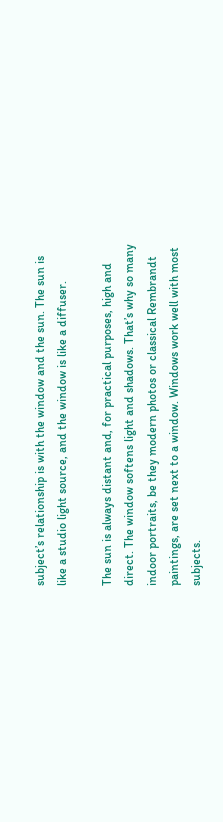subject’s relationship is with the window and the sun. The sun is like a studio light source, and the window is like a diffuser.

The sun is always distant and, for practical purposes, high and direct. The window softens light and shadows. That’s why so many indoor portraits, be they modern photos or classical Rembrandt paintings, are set next to a window. Windows work well with most subjects.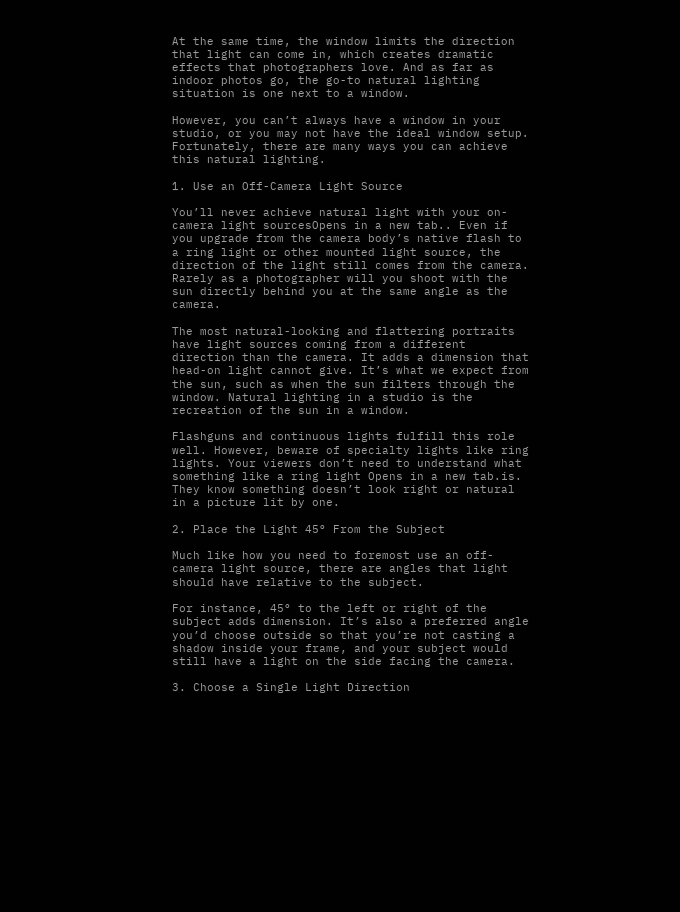At the same time, the window limits the direction that light can come in, which creates dramatic effects that photographers love. And as far as indoor photos go, the go-to natural lighting situation is one next to a window.

However, you can’t always have a window in your studio, or you may not have the ideal window setup. Fortunately, there are many ways you can achieve this natural lighting.

1. Use an Off-Camera Light Source

You’ll never achieve natural light with your on-camera light sourcesOpens in a new tab.. Even if you upgrade from the camera body’s native flash to a ring light or other mounted light source, the direction of the light still comes from the camera. Rarely as a photographer will you shoot with the sun directly behind you at the same angle as the camera.

The most natural-looking and flattering portraits have light sources coming from a different direction than the camera. It adds a dimension that head-on light cannot give. It’s what we expect from the sun, such as when the sun filters through the window. Natural lighting in a studio is the recreation of the sun in a window.

Flashguns and continuous lights fulfill this role well. However, beware of specialty lights like ring lights. Your viewers don’t need to understand what something like a ring light Opens in a new tab.is. They know something doesn’t look right or natural in a picture lit by one.

2. Place the Light 45° From the Subject

Much like how you need to foremost use an off-camera light source, there are angles that light should have relative to the subject.

For instance, 45° to the left or right of the subject adds dimension. It’s also a preferred angle you’d choose outside so that you’re not casting a shadow inside your frame, and your subject would still have a light on the side facing the camera.

3. Choose a Single Light Direction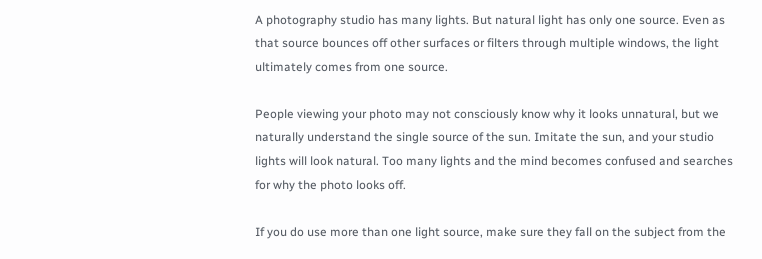A photography studio has many lights. But natural light has only one source. Even as that source bounces off other surfaces or filters through multiple windows, the light ultimately comes from one source.

People viewing your photo may not consciously know why it looks unnatural, but we naturally understand the single source of the sun. Imitate the sun, and your studio lights will look natural. Too many lights and the mind becomes confused and searches for why the photo looks off.

If you do use more than one light source, make sure they fall on the subject from the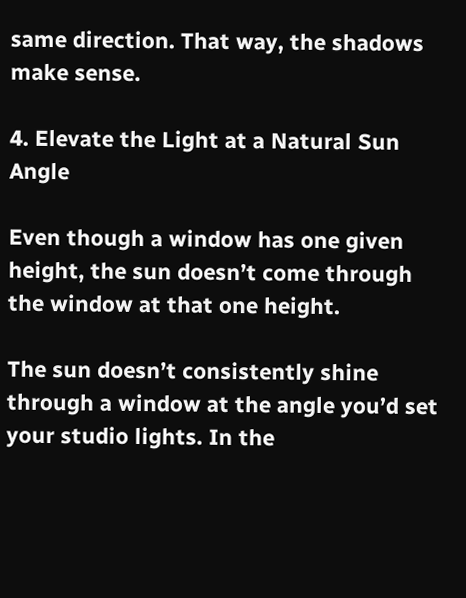same direction. That way, the shadows make sense.

4. Elevate the Light at a Natural Sun Angle

Even though a window has one given height, the sun doesn’t come through the window at that one height.

The sun doesn’t consistently shine through a window at the angle you’d set your studio lights. In the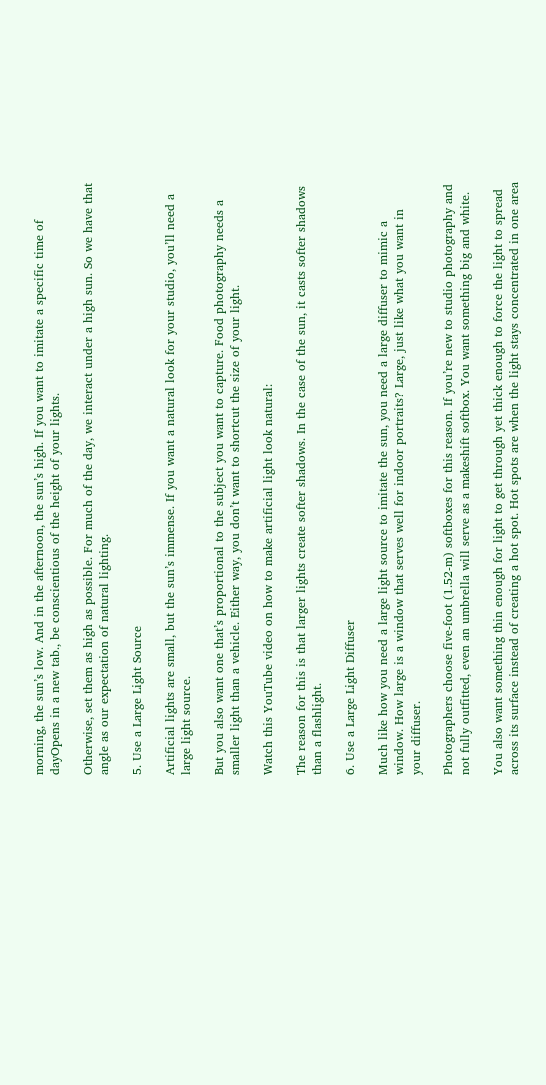morning, the sun’s low. And in the afternoon, the sun’s high. If you want to imitate a specific time of dayOpens in a new tab., be conscientious of the height of your lights.

Otherwise, set them as high as possible. For much of the day, we interact under a high sun. So we have that angle as our expectation of natural lighting.

5. Use a Large Light Source

Artificial lights are small, but the sun’s immense. If you want a natural look for your studio, you’ll need a large light source.

But you also want one that’s proportional to the subject you want to capture. Food photography needs a smaller light than a vehicle. Either way, you don’t want to shortcut the size of your light.

Watch this YouTube video on how to make artificial light look natural:

The reason for this is that larger lights create softer shadows. In the case of the sun, it casts softer shadows than a flashlight.

6. Use a Large Light Diffuser

Much like how you need a large light source to imitate the sun, you need a large diffuser to mimic a window. How large is a window that serves well for indoor portraits? Large, just like what you want in your diffuser.

Photographers choose five-foot (1.52-m) softboxes for this reason. If you’re new to studio photography and not fully outfitted, even an umbrella will serve as a makeshift softbox. You want something big and white.

You also want something thin enough for light to get through yet thick enough to force the light to spread across its surface instead of creating a hot spot. Hot spots are when the light stays concentrated in one area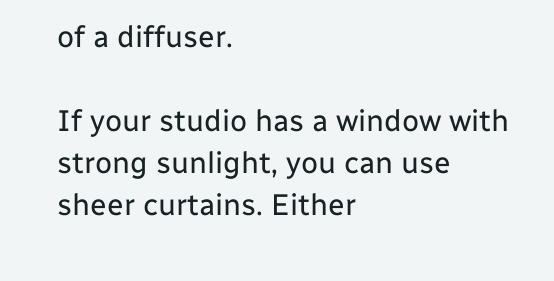of a diffuser.

If your studio has a window with strong sunlight, you can use sheer curtains. Either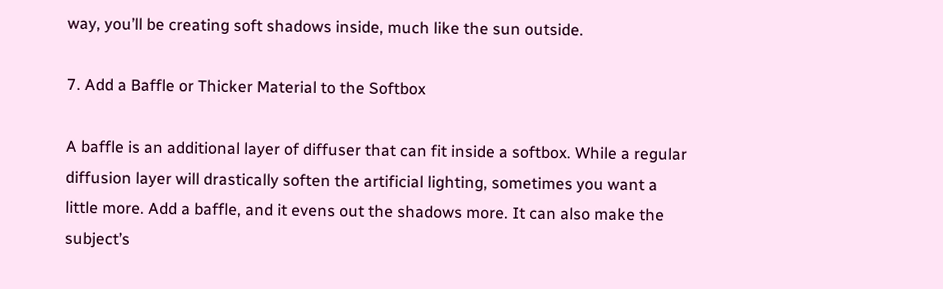way, you’ll be creating soft shadows inside, much like the sun outside.

7. Add a Baffle or Thicker Material to the Softbox

A baffle is an additional layer of diffuser that can fit inside a softbox. While a regular diffusion layer will drastically soften the artificial lighting, sometimes you want a little more. Add a baffle, and it evens out the shadows more. It can also make the subject’s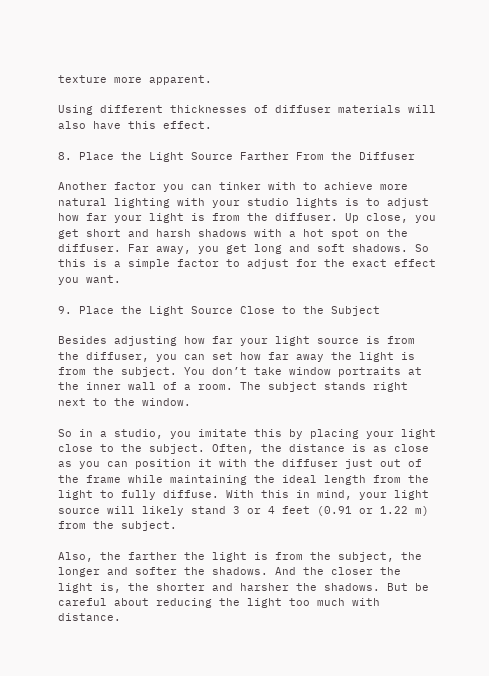texture more apparent.

Using different thicknesses of diffuser materials will also have this effect.

8. Place the Light Source Farther From the Diffuser

Another factor you can tinker with to achieve more natural lighting with your studio lights is to adjust how far your light is from the diffuser. Up close, you get short and harsh shadows with a hot spot on the diffuser. Far away, you get long and soft shadows. So this is a simple factor to adjust for the exact effect you want.

9. Place the Light Source Close to the Subject

Besides adjusting how far your light source is from the diffuser, you can set how far away the light is from the subject. You don’t take window portraits at the inner wall of a room. The subject stands right next to the window.

So in a studio, you imitate this by placing your light close to the subject. Often, the distance is as close as you can position it with the diffuser just out of the frame while maintaining the ideal length from the light to fully diffuse. With this in mind, your light source will likely stand 3 or 4 feet (0.91 or 1.22 m) from the subject.

Also, the farther the light is from the subject, the longer and softer the shadows. And the closer the light is, the shorter and harsher the shadows. But be careful about reducing the light too much with distance.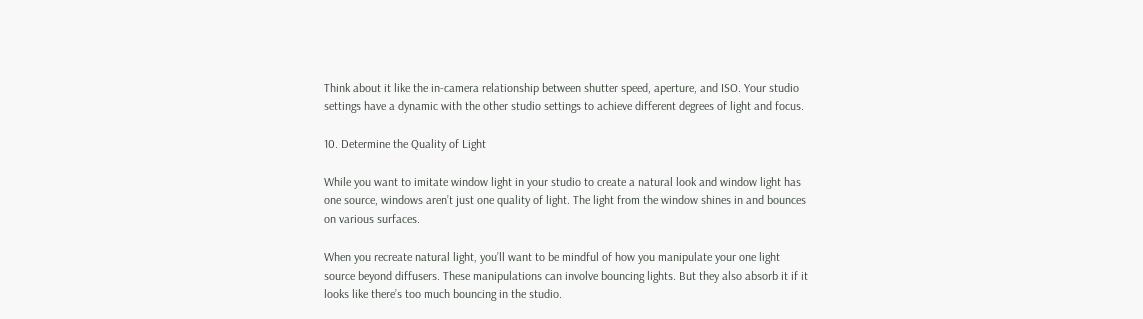Think about it like the in-camera relationship between shutter speed, aperture, and ISO. Your studio settings have a dynamic with the other studio settings to achieve different degrees of light and focus.

10. Determine the Quality of Light

While you want to imitate window light in your studio to create a natural look and window light has one source, windows aren’t just one quality of light. The light from the window shines in and bounces on various surfaces.

When you recreate natural light, you’ll want to be mindful of how you manipulate your one light source beyond diffusers. These manipulations can involve bouncing lights. But they also absorb it if it looks like there’s too much bouncing in the studio.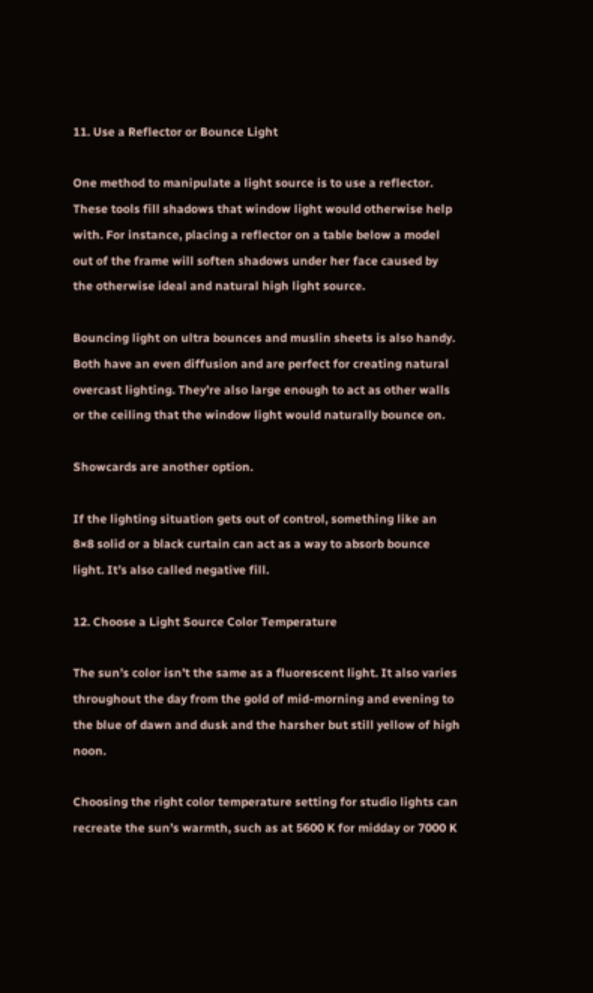11. Use a Reflector or Bounce Light

One method to manipulate a light source is to use a reflector. These tools fill shadows that window light would otherwise help with. For instance, placing a reflector on a table below a model out of the frame will soften shadows under her face caused by the otherwise ideal and natural high light source.

Bouncing light on ultra bounces and muslin sheets is also handy. Both have an even diffusion and are perfect for creating natural overcast lighting. They’re also large enough to act as other walls or the ceiling that the window light would naturally bounce on.

Showcards are another option.

If the lighting situation gets out of control, something like an 8×8 solid or a black curtain can act as a way to absorb bounce light. It’s also called negative fill.

12. Choose a Light Source Color Temperature

The sun’s color isn’t the same as a fluorescent light. It also varies throughout the day from the gold of mid-morning and evening to the blue of dawn and dusk and the harsher but still yellow of high noon.

Choosing the right color temperature setting for studio lights can recreate the sun’s warmth, such as at 5600 K for midday or 7000 K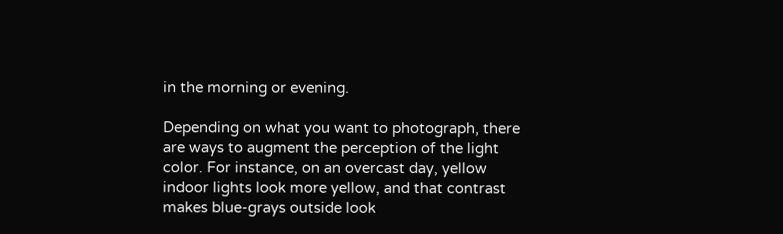in the morning or evening.

Depending on what you want to photograph, there are ways to augment the perception of the light color. For instance, on an overcast day, yellow indoor lights look more yellow, and that contrast makes blue-grays outside look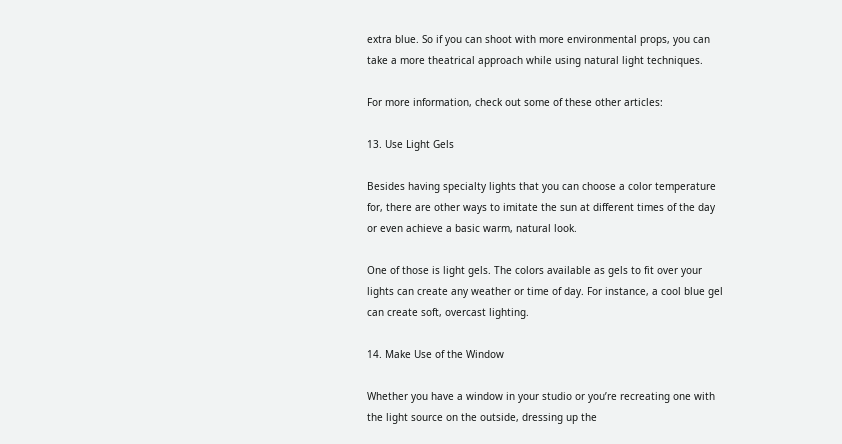extra blue. So if you can shoot with more environmental props, you can take a more theatrical approach while using natural light techniques.

For more information, check out some of these other articles:

13. Use Light Gels

Besides having specialty lights that you can choose a color temperature for, there are other ways to imitate the sun at different times of the day or even achieve a basic warm, natural look.

One of those is light gels. The colors available as gels to fit over your lights can create any weather or time of day. For instance, a cool blue gel can create soft, overcast lighting.

14. Make Use of the Window

Whether you have a window in your studio or you’re recreating one with the light source on the outside, dressing up the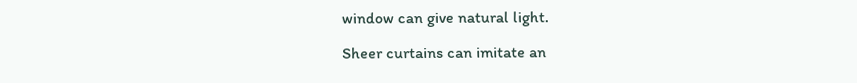window can give natural light.

Sheer curtains can imitate an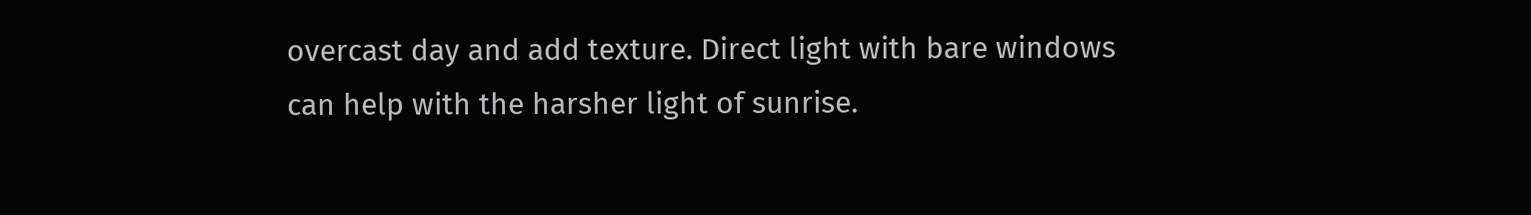overcast day and add texture. Direct light with bare windows can help with the harsher light of sunrise.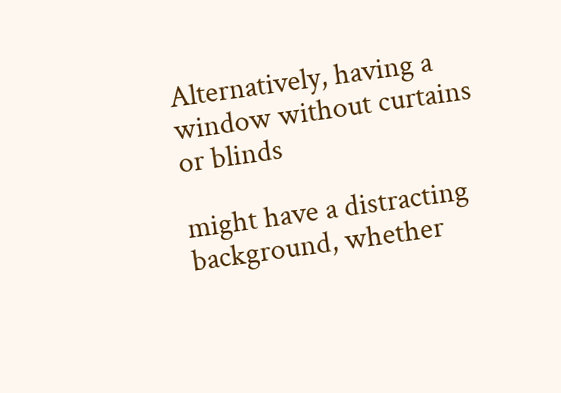Alternatively, having a window without curtains or blinds

might have a distracting background, whether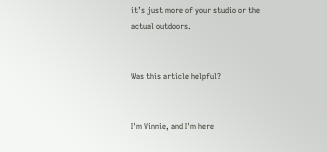it’s just more of your studio or the actual outdoors.


Was this article helpful?


I'm Vinnie, and I'm here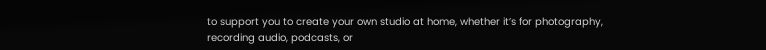to support you to create your own studio at home, whether it’s for photography, recording audio, podcasts, or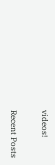videos!

Recent Posts